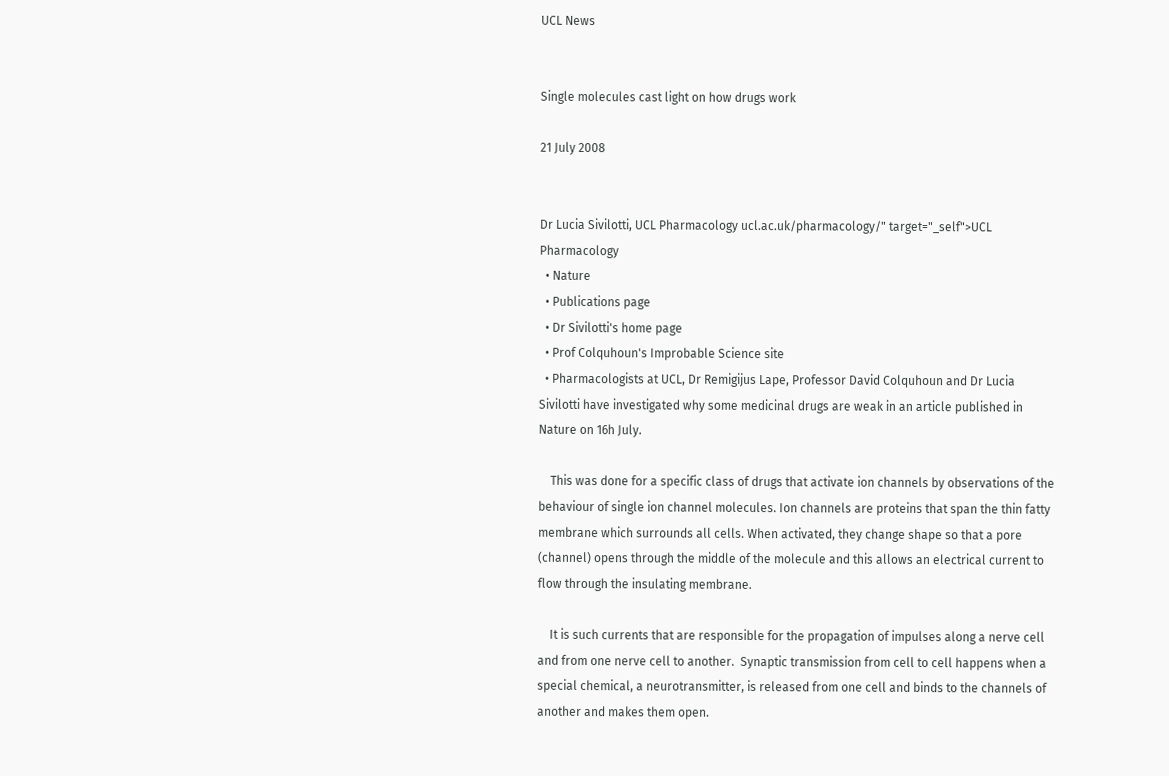UCL News


Single molecules cast light on how drugs work

21 July 2008


Dr Lucia Sivilotti, UCL Pharmacology ucl.ac.uk/pharmacology/" target="_self">UCL Pharmacology
  • Nature
  • Publications page
  • Dr Sivilotti's home page
  • Prof Colquhoun's Improbable Science site
  • Pharmacologists at UCL, Dr Remigijus Lape, Professor David Colquhoun and Dr Lucia Sivilotti have investigated why some medicinal drugs are weak in an article published in Nature on 16h July.

    This was done for a specific class of drugs that activate ion channels by observations of the behaviour of single ion channel molecules. Ion channels are proteins that span the thin fatty membrane which surrounds all cells. When activated, they change shape so that a pore (channel) opens through the middle of the molecule and this allows an electrical current to flow through the insulating membrane.

    It is such currents that are responsible for the propagation of impulses along a nerve cell and from one nerve cell to another.  Synaptic transmission from cell to cell happens when a special chemical, a neurotransmitter, is released from one cell and binds to the channels of another and makes them open.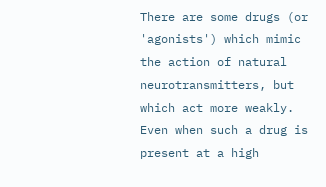There are some drugs (or 'agonists') which mimic the action of natural neurotransmitters, but which act more weakly. Even when such a drug is present at a high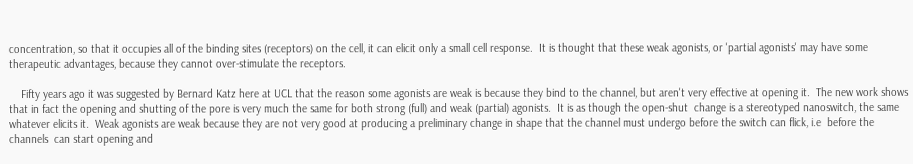concentration, so that it occupies all of the binding sites (receptors) on the cell, it can elicit only a small cell response.  It is thought that these weak agonists, or 'partial agonists' may have some therapeutic advantages, because they cannot over-stimulate the receptors.

    Fifty years ago it was suggested by Bernard Katz here at UCL that the reason some agonists are weak is because they bind to the channel, but aren't very effective at opening it.  The new work shows that in fact the opening and shutting of the pore is very much the same for both strong (full) and weak (partial) agonists.  It is as though the open-shut  change is a stereotyped nanoswitch, the same whatever elicits it.  Weak agonists are weak because they are not very good at producing a preliminary change in shape that the channel must undergo before the switch can flick, i.e  before the channels  can start opening and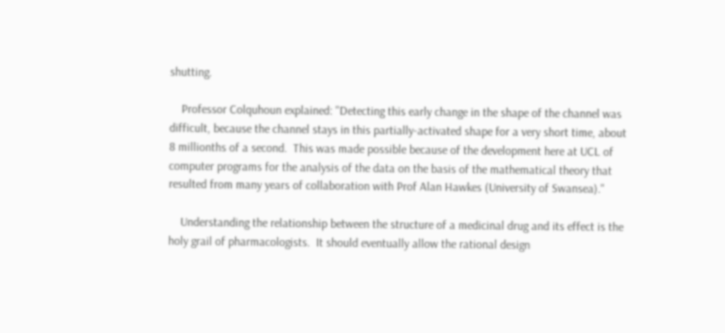shutting.

    Professor Colquhoun explained: "Detecting this early change in the shape of the channel was difficult, because the channel stays in this partially-activated shape for a very short time, about 8 millionths of a second.  This was made possible because of the development here at UCL of computer programs for the analysis of the data on the basis of the mathematical theory that resulted from many years of collaboration with Prof Alan Hawkes (University of Swansea)."

    Understanding the relationship between the structure of a medicinal drug and its effect is the holy grail of pharmacologists.  It should eventually allow the rational design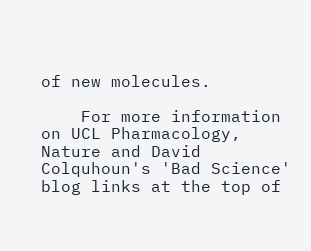of new molecules.

    For more information on UCL Pharmacology, Nature and David Colquhoun's 'Bad Science' blog links at the top of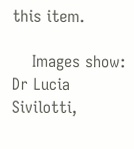this item.

    Images show: Dr Lucia Sivilotti,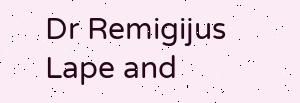Dr Remigijus Lape and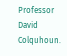Professor David Colquhoun.